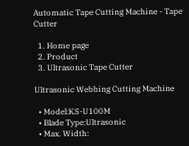Automatic Tape Cutting Machine - Tape Cutter

  1. Home page
  2. Product
  3. Ultrasonic Tape Cutter

Ultrasonic Webbing Cutting Machine

  • Model:KS-U100M
  • Blade Type:Ultrasonic
  • Max. Width: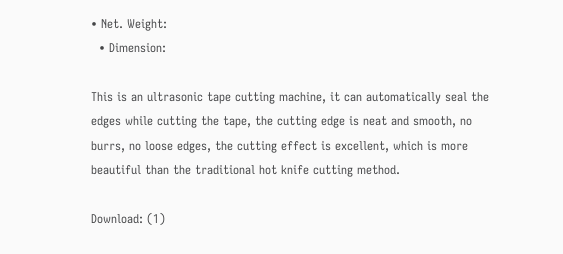• Net. Weight:
  • Dimension:

This is an ultrasonic tape cutting machine, it can automatically seal the edges while cutting the tape, the cutting edge is neat and smooth, no burrs, no loose edges, the cutting effect is excellent, which is more beautiful than the traditional hot knife cutting method.

Download: (1)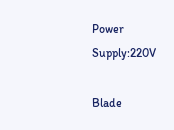Power Supply:220V

Blade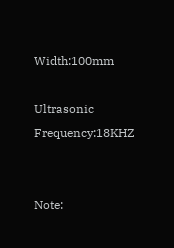Width:100mm

Ultrasonic Frequency:18KHZ


Note: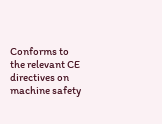Conforms to the relevant CE directives on machine safety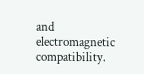and electromagnetic compatibility.